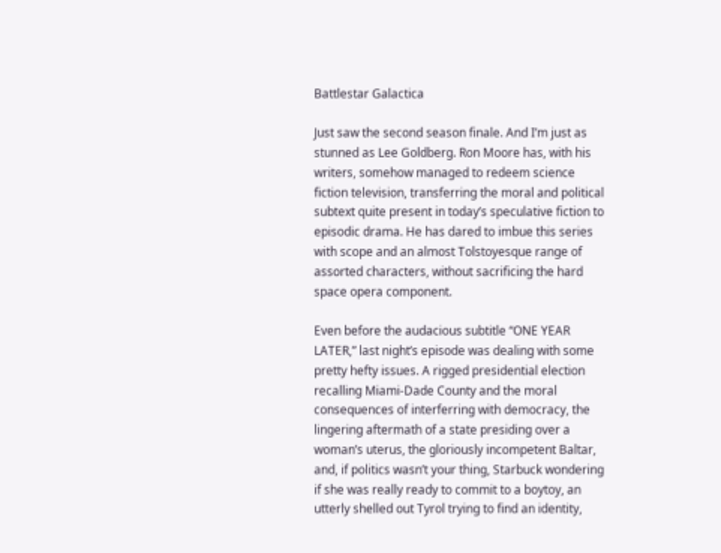Battlestar Galactica

Just saw the second season finale. And I’m just as stunned as Lee Goldberg. Ron Moore has, with his writers, somehow managed to redeem science fiction television, transferring the moral and political subtext quite present in today’s speculative fiction to episodic drama. He has dared to imbue this series with scope and an almost Tolstoyesque range of assorted characters, without sacrificing the hard space opera component.

Even before the audacious subtitle “ONE YEAR LATER,” last night’s episode was dealing with some pretty hefty issues. A rigged presidential election recalling Miami-Dade County and the moral consequences of interferring with democracy, the lingering aftermath of a state presiding over a woman’s uterus, the gloriously incompetent Baltar, and, if politics wasn’t your thing, Starbuck wondering if she was really ready to commit to a boytoy, an utterly shelled out Tyrol trying to find an identity,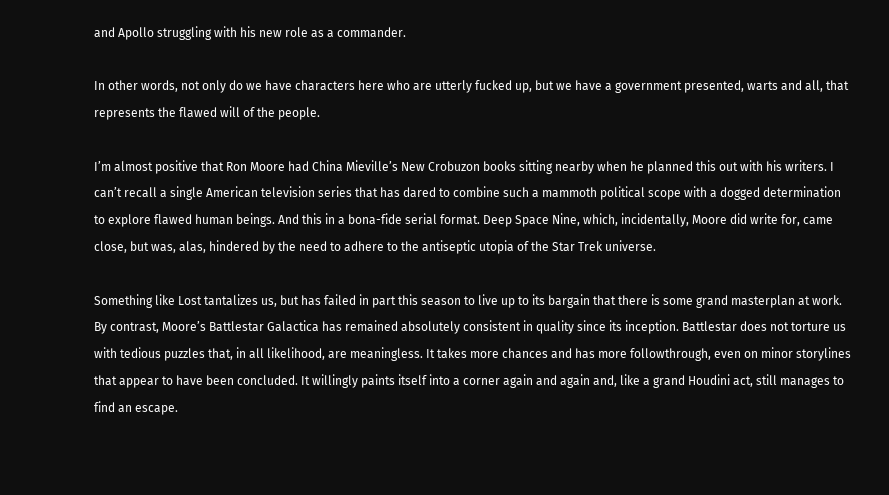and Apollo struggling with his new role as a commander.

In other words, not only do we have characters here who are utterly fucked up, but we have a government presented, warts and all, that represents the flawed will of the people.

I’m almost positive that Ron Moore had China Mieville’s New Crobuzon books sitting nearby when he planned this out with his writers. I can’t recall a single American television series that has dared to combine such a mammoth political scope with a dogged determination to explore flawed human beings. And this in a bona-fide serial format. Deep Space Nine, which, incidentally, Moore did write for, came close, but was, alas, hindered by the need to adhere to the antiseptic utopia of the Star Trek universe.

Something like Lost tantalizes us, but has failed in part this season to live up to its bargain that there is some grand masterplan at work. By contrast, Moore’s Battlestar Galactica has remained absolutely consistent in quality since its inception. Battlestar does not torture us with tedious puzzles that, in all likelihood, are meaningless. It takes more chances and has more followthrough, even on minor storylines that appear to have been concluded. It willingly paints itself into a corner again and again and, like a grand Houdini act, still manages to find an escape.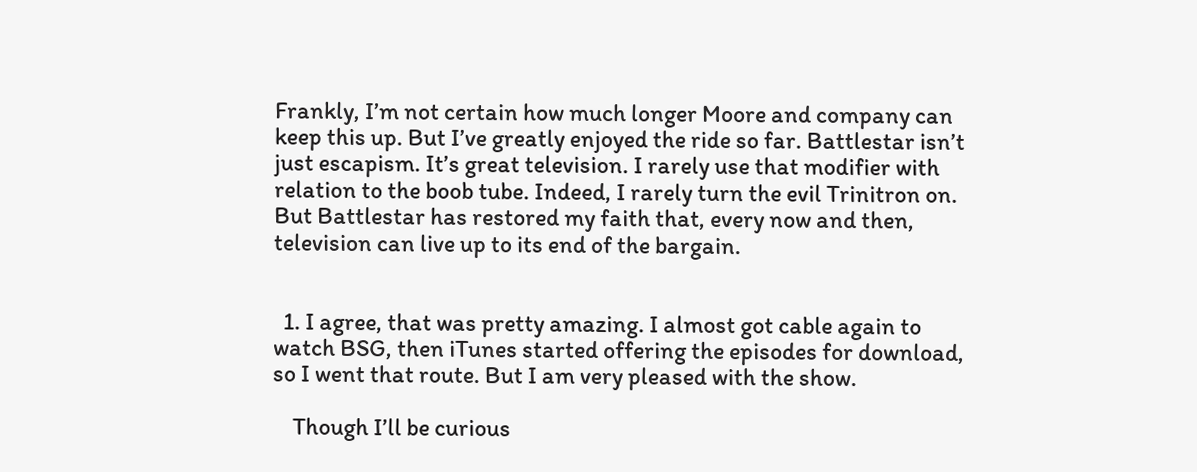Frankly, I’m not certain how much longer Moore and company can keep this up. But I’ve greatly enjoyed the ride so far. Battlestar isn’t just escapism. It’s great television. I rarely use that modifier with relation to the boob tube. Indeed, I rarely turn the evil Trinitron on. But Battlestar has restored my faith that, every now and then, television can live up to its end of the bargain.


  1. I agree, that was pretty amazing. I almost got cable again to watch BSG, then iTunes started offering the episodes for download, so I went that route. But I am very pleased with the show.

    Though I’ll be curious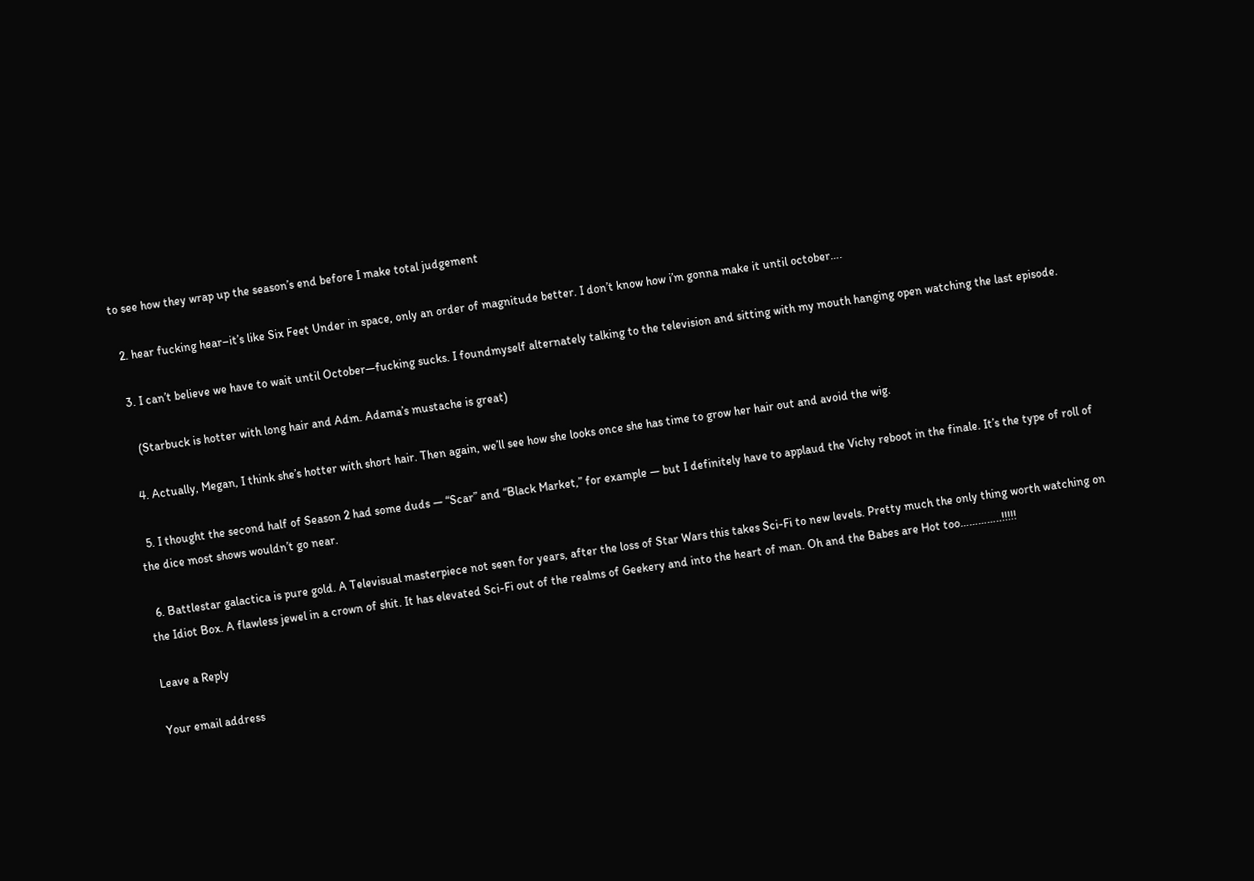to see how they wrap up the season’s end before I make total judgement

  2. hear fucking hear–it’s like Six Feet Under in space, only an order of magnitude better. I don’t know how i’m gonna make it until october….

  3. I can’t believe we have to wait until October—fucking sucks. I foundmyself alternately talking to the television and sitting with my mouth hanging open watching the last episode.

    (Starbuck is hotter with long hair and Adm. Adama’s mustache is great)

  4. Actually, Megan, I think she’s hotter with short hair. Then again, we’ll see how she looks once she has time to grow her hair out and avoid the wig.

  5. I thought the second half of Season 2 had some duds — “Scar” and “Black Market,” for example — but I definitely have to applaud the Vichy reboot in the finale. It’s the type of roll of the dice most shows wouldn’t go near.

  6. Battlestar galactica is pure gold. A Televisual masterpiece not seen for years, after the loss of Star Wars this takes Sci-Fi to new levels. Pretty much the only thing worth watching on the Idiot Box. A flawless jewel in a crown of shit. It has elevated Sci-Fi out of the realms of Geekery and into the heart of man. Oh and the Babes are Hot too…………..!!!!!

Leave a Reply

Your email address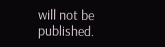will not be published.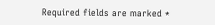Required fields are marked *